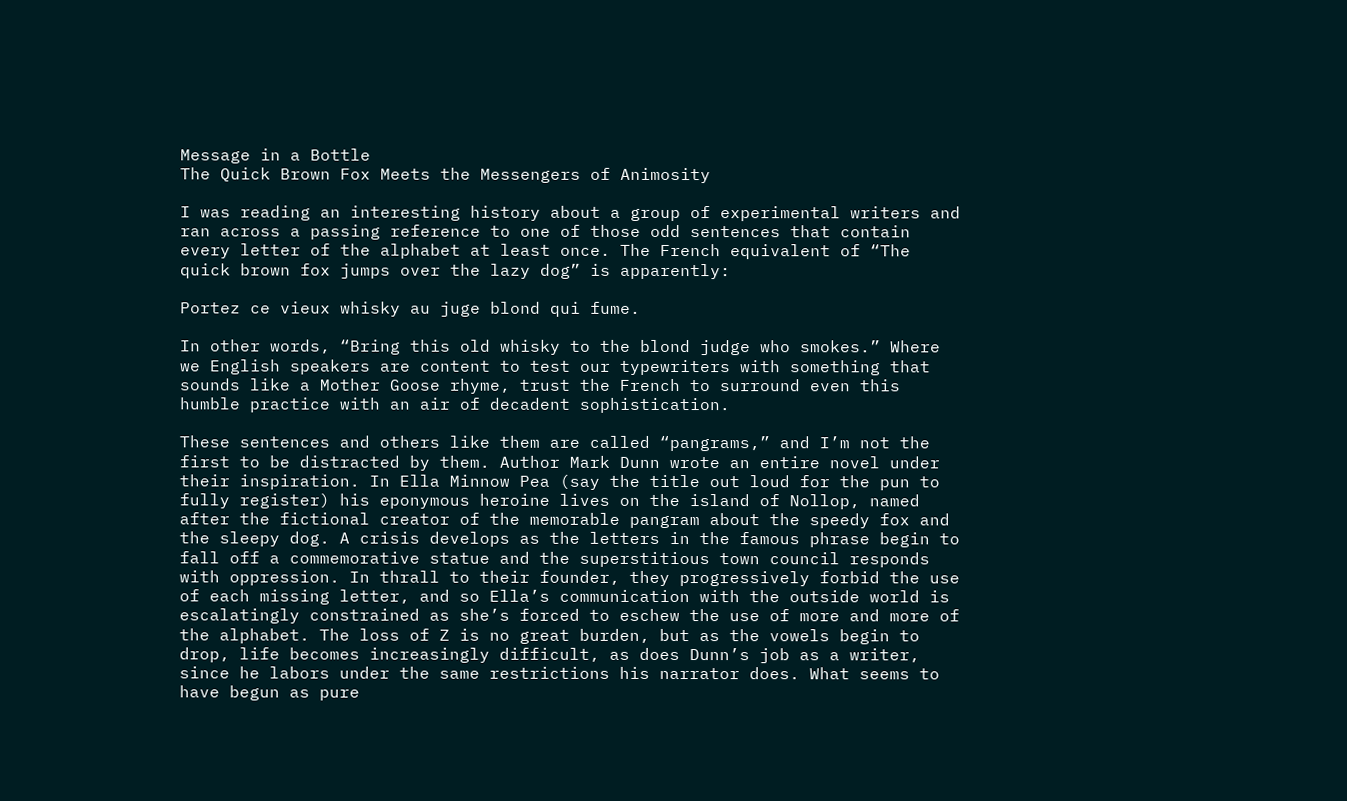Message in a Bottle
The Quick Brown Fox Meets the Messengers of Animosity

I was reading an interesting history about a group of experimental writers and ran across a passing reference to one of those odd sentences that contain every letter of the alphabet at least once. The French equivalent of “The quick brown fox jumps over the lazy dog” is apparently:

Portez ce vieux whisky au juge blond qui fume.

In other words, “Bring this old whisky to the blond judge who smokes.” Where we English speakers are content to test our typewriters with something that sounds like a Mother Goose rhyme, trust the French to surround even this humble practice with an air of decadent sophistication.

These sentences and others like them are called “pangrams,” and I’m not the first to be distracted by them. Author Mark Dunn wrote an entire novel under their inspiration. In Ella Minnow Pea (say the title out loud for the pun to fully register) his eponymous heroine lives on the island of Nollop, named after the fictional creator of the memorable pangram about the speedy fox and the sleepy dog. A crisis develops as the letters in the famous phrase begin to fall off a commemorative statue and the superstitious town council responds with oppression. In thrall to their founder, they progressively forbid the use of each missing letter, and so Ella’s communication with the outside world is escalatingly constrained as she’s forced to eschew the use of more and more of the alphabet. The loss of Z is no great burden, but as the vowels begin to drop, life becomes increasingly difficult, as does Dunn’s job as a writer, since he labors under the same restrictions his narrator does. What seems to have begun as pure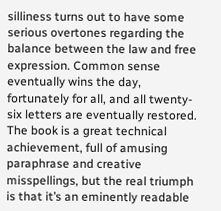silliness turns out to have some serious overtones regarding the balance between the law and free expression. Common sense eventually wins the day, fortunately for all, and all twenty-six letters are eventually restored. The book is a great technical achievement, full of amusing paraphrase and creative misspellings, but the real triumph is that it’s an eminently readable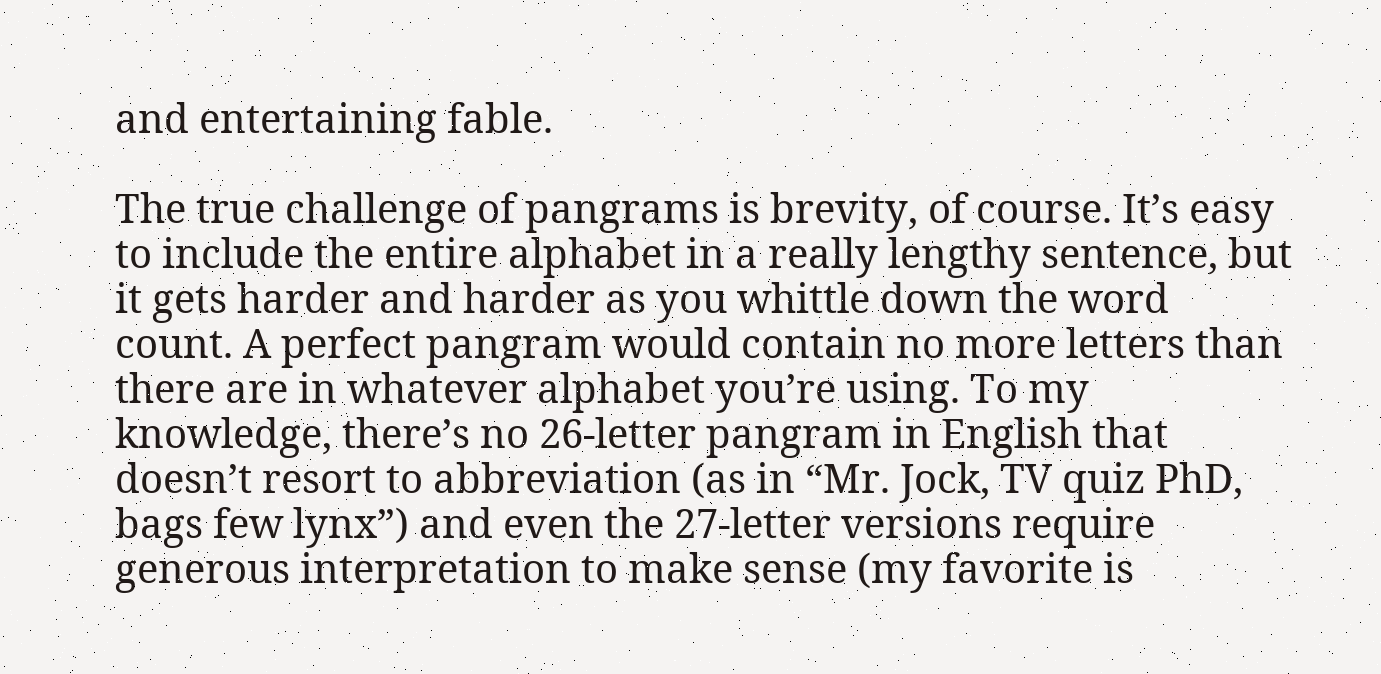and entertaining fable.

The true challenge of pangrams is brevity, of course. It’s easy to include the entire alphabet in a really lengthy sentence, but it gets harder and harder as you whittle down the word count. A perfect pangram would contain no more letters than there are in whatever alphabet you’re using. To my knowledge, there’s no 26-letter pangram in English that doesn’t resort to abbreviation (as in “Mr. Jock, TV quiz PhD, bags few lynx”) and even the 27-letter versions require generous interpretation to make sense (my favorite is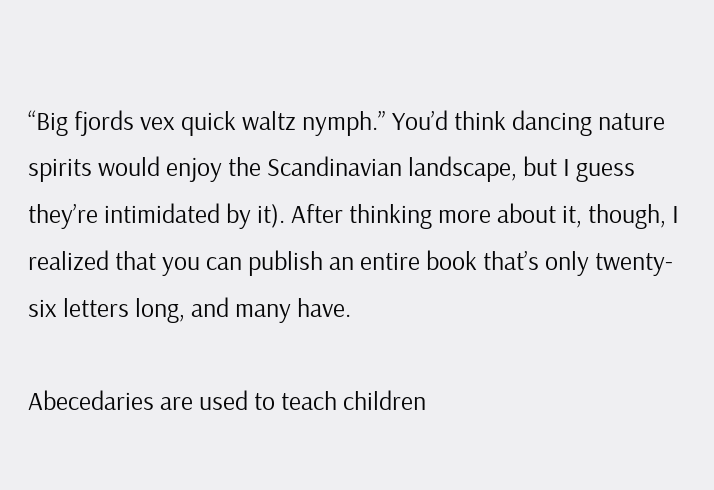“Big fjords vex quick waltz nymph.” You’d think dancing nature spirits would enjoy the Scandinavian landscape, but I guess they’re intimidated by it). After thinking more about it, though, I realized that you can publish an entire book that’s only twenty-six letters long, and many have.

Abecedaries are used to teach children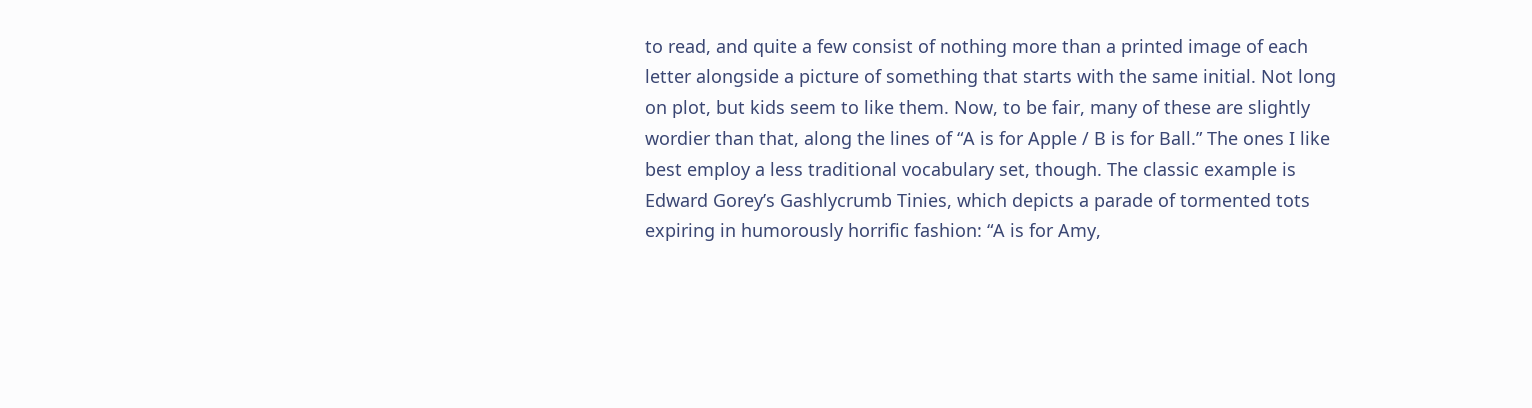to read, and quite a few consist of nothing more than a printed image of each letter alongside a picture of something that starts with the same initial. Not long on plot, but kids seem to like them. Now, to be fair, many of these are slightly wordier than that, along the lines of “A is for Apple / B is for Ball.” The ones I like best employ a less traditional vocabulary set, though. The classic example is Edward Gorey’s Gashlycrumb Tinies, which depicts a parade of tormented tots expiring in humorously horrific fashion: “A is for Amy,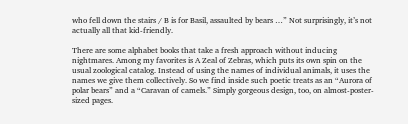who fell down the stairs / B is for Basil, assaulted by bears …” Not surprisingly, it’s not actually all that kid-friendly.

There are some alphabet books that take a fresh approach without inducing nightmares. Among my favorites is A Zeal of Zebras, which puts its own spin on the usual zoological catalog. Instead of using the names of individual animals, it uses the names we give them collectively. So we find inside such poetic treats as an “Aurora of polar bears” and a “Caravan of camels.” Simply gorgeous design, too, on almost-poster-sized pages.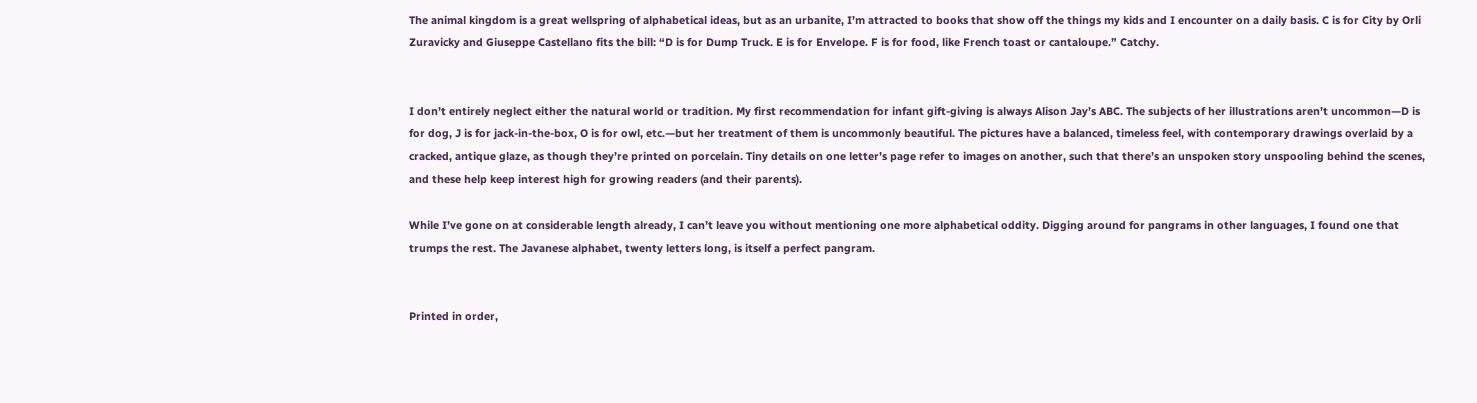The animal kingdom is a great wellspring of alphabetical ideas, but as an urbanite, I’m attracted to books that show off the things my kids and I encounter on a daily basis. C is for City by Orli Zuravicky and Giuseppe Castellano fits the bill: “D is for Dump Truck. E is for Envelope. F is for food, like French toast or cantaloupe.” Catchy.


I don’t entirely neglect either the natural world or tradition. My first recommendation for infant gift-giving is always Alison Jay’s ABC. The subjects of her illustrations aren’t uncommon—D is for dog, J is for jack-in-the-box, O is for owl, etc.—but her treatment of them is uncommonly beautiful. The pictures have a balanced, timeless feel, with contemporary drawings overlaid by a cracked, antique glaze, as though they’re printed on porcelain. Tiny details on one letter’s page refer to images on another, such that there’s an unspoken story unspooling behind the scenes, and these help keep interest high for growing readers (and their parents).

While I’ve gone on at considerable length already, I can’t leave you without mentioning one more alphabetical oddity. Digging around for pangrams in other languages, I found one that trumps the rest. The Javanese alphabet, twenty letters long, is itself a perfect pangram.


Printed in order,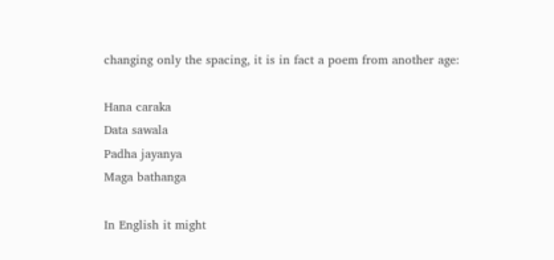changing only the spacing, it is in fact a poem from another age:

Hana caraka
Data sawala
Padha jayanya
Maga bathanga

In English it might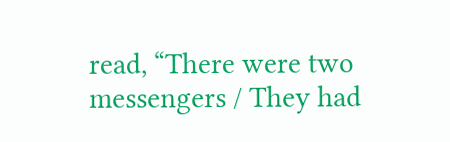read, “There were two messengers / They had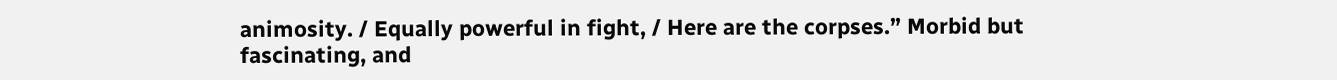animosity. / Equally powerful in fight, / Here are the corpses.” Morbid but fascinating, and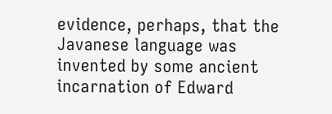evidence, perhaps, that the Javanese language was invented by some ancient incarnation of Edward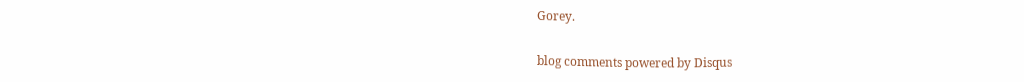Gorey.


blog comments powered by Disqus